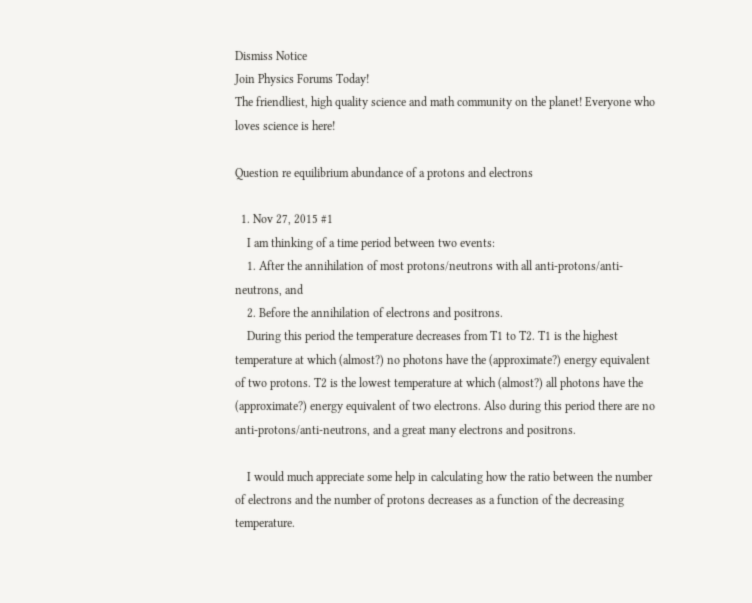Dismiss Notice
Join Physics Forums Today!
The friendliest, high quality science and math community on the planet! Everyone who loves science is here!

Question re equilibrium abundance of a protons and electrons

  1. Nov 27, 2015 #1
    I am thinking of a time period between two events:
    1. After the annihilation of most protons/neutrons with all anti-protons/anti-neutrons, and
    2. Before the annihilation of electrons and positrons.
    During this period the temperature decreases from T1 to T2. T1 is the highest temperature at which (almost?) no photons have the (approximate?) energy equivalent of two protons. T2 is the lowest temperature at which (almost?) all photons have the (approximate?) energy equivalent of two electrons. Also during this period there are no anti-protons/anti-neutrons, and a great many electrons and positrons.

    I would much appreciate some help in calculating how the ratio between the number of electrons and the number of protons decreases as a function of the decreasing temperature.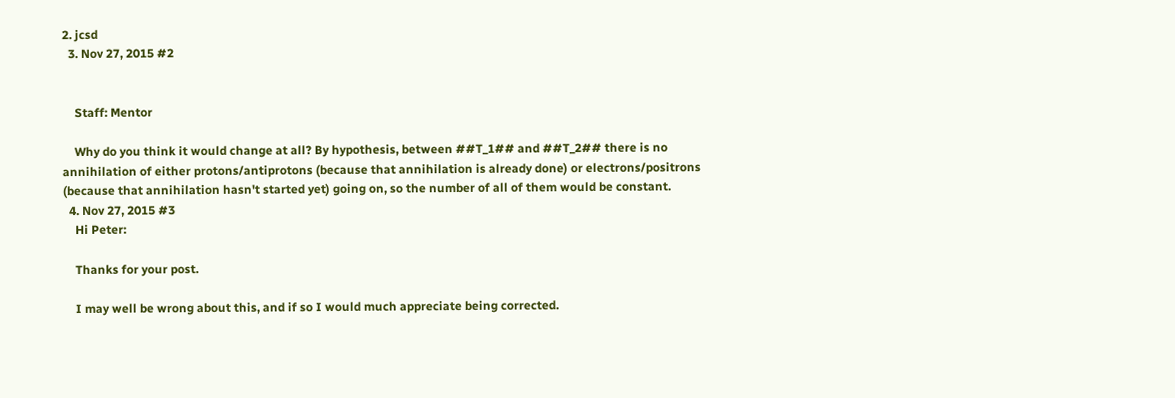2. jcsd
  3. Nov 27, 2015 #2


    Staff: Mentor

    Why do you think it would change at all? By hypothesis, between ##T_1## and ##T_2## there is no annihilation of either protons/antiprotons (because that annihilation is already done) or electrons/positrons (because that annihilation hasn't started yet) going on, so the number of all of them would be constant.
  4. Nov 27, 2015 #3
    Hi Peter:

    Thanks for your post.

    I may well be wrong about this, and if so I would much appreciate being corrected.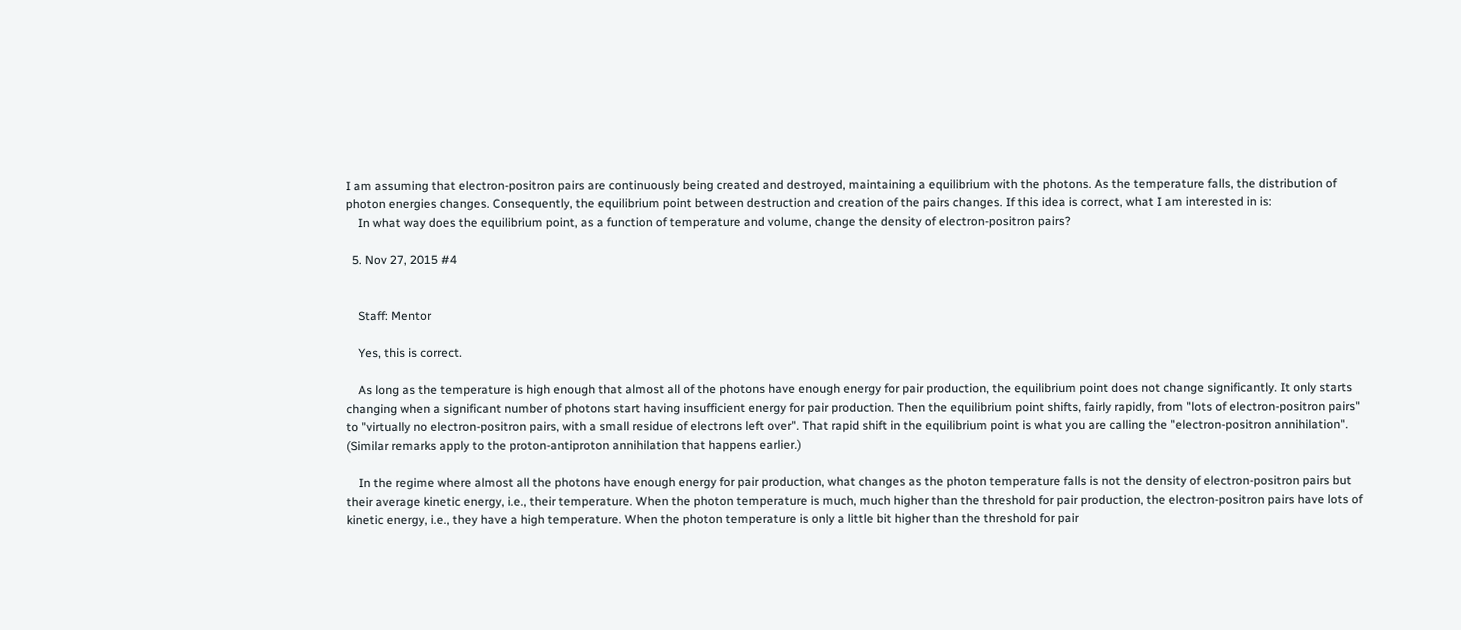I am assuming that electron-positron pairs are continuously being created and destroyed, maintaining a equilibrium with the photons. As the temperature falls, the distribution of photon energies changes. Consequently, the equilibrium point between destruction and creation of the pairs changes. If this idea is correct, what I am interested in is:
    In what way does the equilibrium point, as a function of temperature and volume, change the density of electron-positron pairs?

  5. Nov 27, 2015 #4


    Staff: Mentor

    Yes, this is correct.

    As long as the temperature is high enough that almost all of the photons have enough energy for pair production, the equilibrium point does not change significantly. It only starts changing when a significant number of photons start having insufficient energy for pair production. Then the equilibrium point shifts, fairly rapidly, from "lots of electron-positron pairs" to "virtually no electron-positron pairs, with a small residue of electrons left over". That rapid shift in the equilibrium point is what you are calling the "electron-positron annihilation". (Similar remarks apply to the proton-antiproton annihilation that happens earlier.)

    In the regime where almost all the photons have enough energy for pair production, what changes as the photon temperature falls is not the density of electron-positron pairs but their average kinetic energy, i.e., their temperature. When the photon temperature is much, much higher than the threshold for pair production, the electron-positron pairs have lots of kinetic energy, i.e., they have a high temperature. When the photon temperature is only a little bit higher than the threshold for pair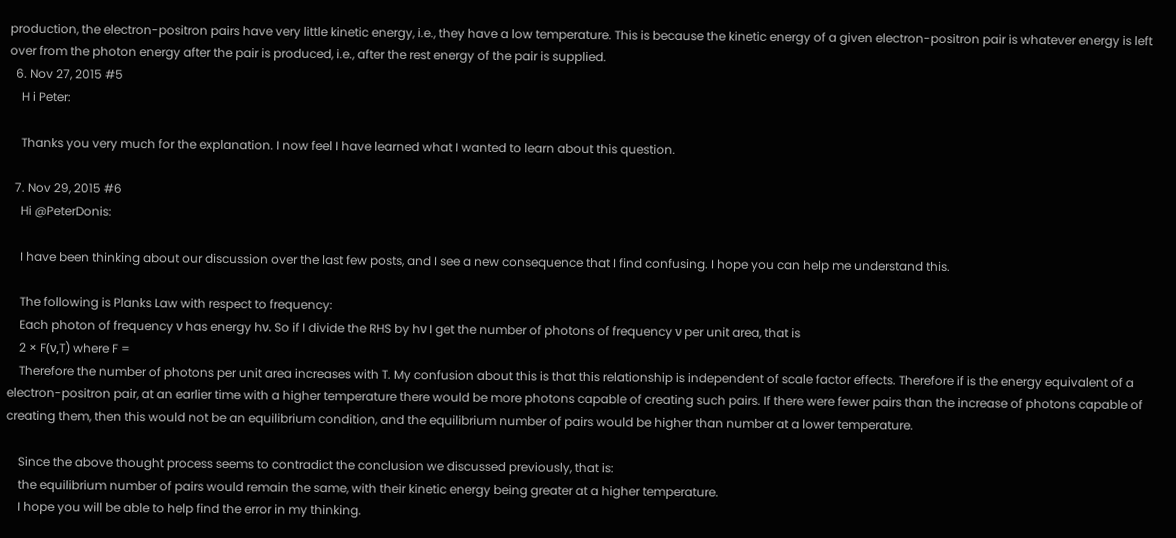production, the electron-positron pairs have very little kinetic energy, i.e., they have a low temperature. This is because the kinetic energy of a given electron-positron pair is whatever energy is left over from the photon energy after the pair is produced, i.e., after the rest energy of the pair is supplied.
  6. Nov 27, 2015 #5
    H i Peter:

    Thanks you very much for the explanation. I now feel I have learned what I wanted to learn about this question.

  7. Nov 29, 2015 #6
    Hi @PeterDonis:

    I have been thinking about our discussion over the last few posts, and I see a new consequence that I find confusing. I hope you can help me understand this.

    The following is Planks Law with respect to frequency:
    Each photon of frequency ν has energy hν. So if I divide the RHS by hν I get the number of photons of frequency ν per unit area, that is
    2 × F(ν,T) where F =
    Therefore the number of photons per unit area increases with T. My confusion about this is that this relationship is independent of scale factor effects. Therefore if is the energy equivalent of a electron-positron pair, at an earlier time with a higher temperature there would be more photons capable of creating such pairs. If there were fewer pairs than the increase of photons capable of creating them, then this would not be an equilibrium condition, and the equilibrium number of pairs would be higher than number at a lower temperature.

    Since the above thought process seems to contradict the conclusion we discussed previously, that is:
    the equilibrium number of pairs would remain the same, with their kinetic energy being greater at a higher temperature.
    I hope you will be able to help find the error in my thinking.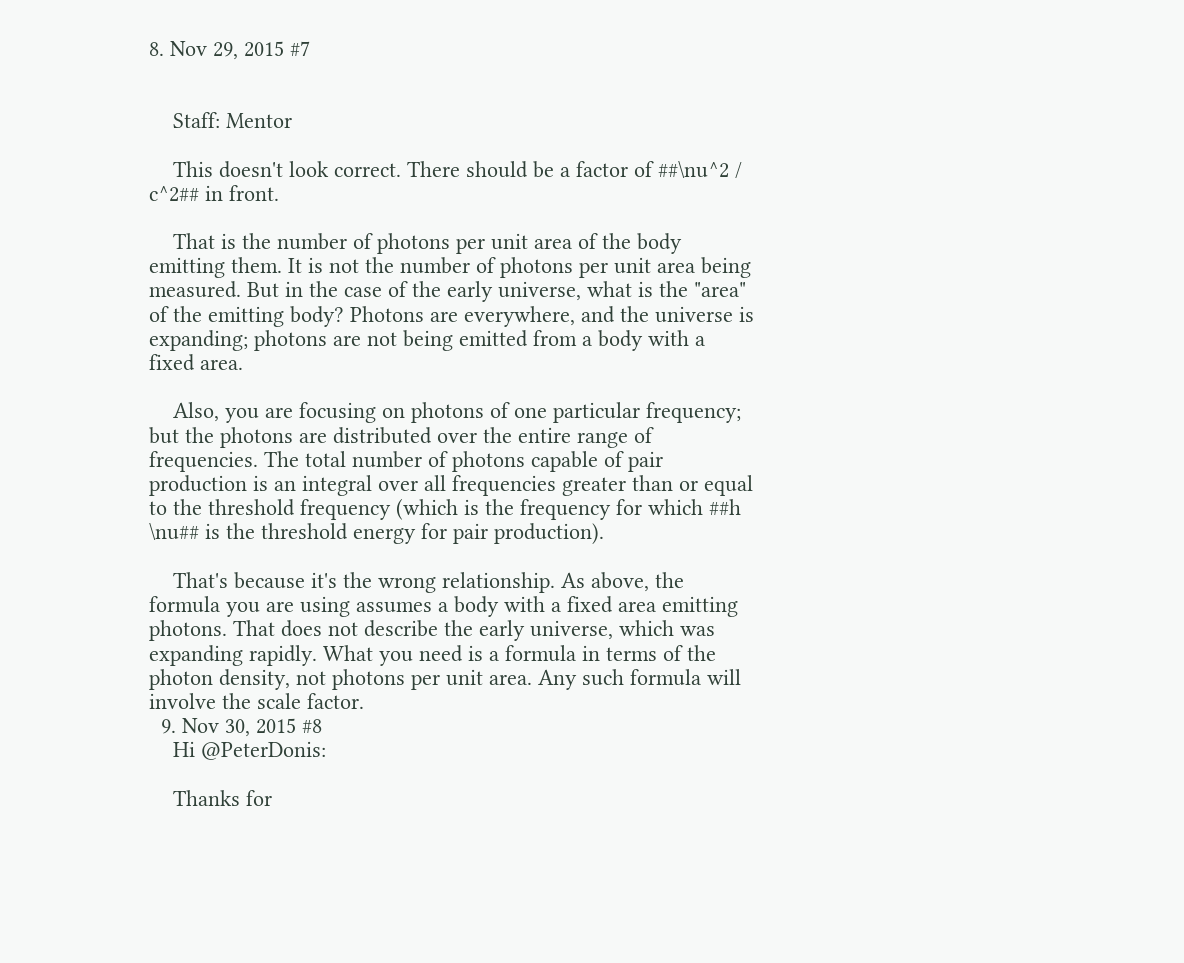8. Nov 29, 2015 #7


    Staff: Mentor

    This doesn't look correct. There should be a factor of ##\nu^2 / c^2## in front.

    That is the number of photons per unit area of the body emitting them. It is not the number of photons per unit area being measured. But in the case of the early universe, what is the "area" of the emitting body? Photons are everywhere, and the universe is expanding; photons are not being emitted from a body with a fixed area.

    Also, you are focusing on photons of one particular frequency; but the photons are distributed over the entire range of frequencies. The total number of photons capable of pair production is an integral over all frequencies greater than or equal to the threshold frequency (which is the frequency for which ##h \nu## is the threshold energy for pair production).

    That's because it's the wrong relationship. As above, the formula you are using assumes a body with a fixed area emitting photons. That does not describe the early universe, which was expanding rapidly. What you need is a formula in terms of the photon density, not photons per unit area. Any such formula will involve the scale factor.
  9. Nov 30, 2015 #8
    Hi @PeterDonis:

    Thanks for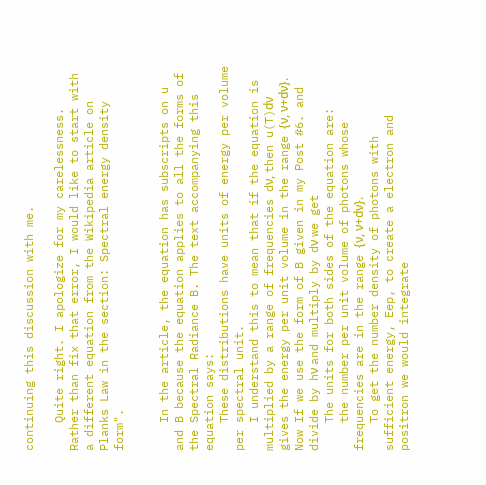continuing this discussion with me.

    Quite right. I apologize for my carelessness. Rather than fix that error, I would like to start with a different equation from the Wikipedia article on Planks Law in the section: Spectral energy density form".


    In the article, the equation has subscripts on u and B because the equation applies to all the forms of the Spectral Radiance B. The text accompanying this equation says:
    These distributions have units of energy per volume per spectral unit.
    I understand this to mean that if the equation is multiplied by a range of frequencies dν, then u(T)dν gives the energy per unit volume in the range {ν, ν+dν}. Now If we use the form of B given in my Post #6. and divide by hν and multiply by dν we get
    The units for both sides of the equation are:
    the number per unit volume of photons whose frequencies are in the range {ν, ν+dν}.
    To get the number density of photons with sufficient energy, Eep, to create a electron and positron we would integrate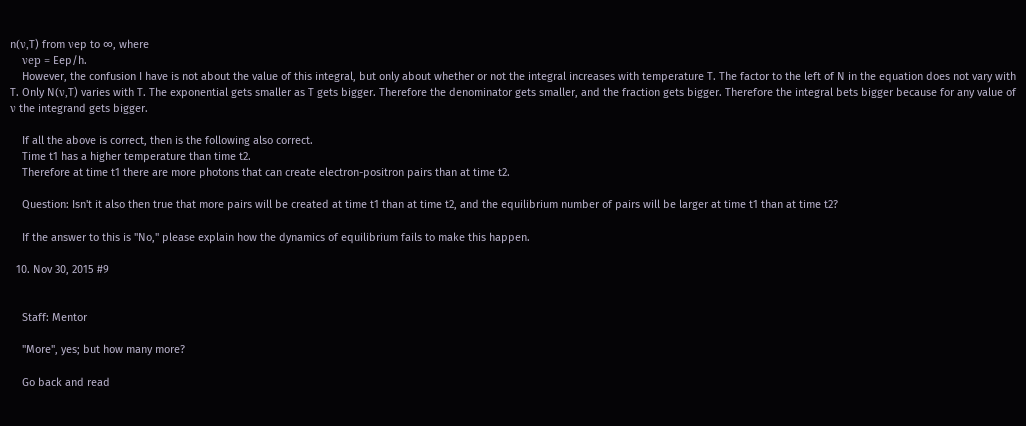n(ν,T) from νep to ∞, where
    νep = Eep/h.
    However, the confusion I have is not about the value of this integral, but only about whether or not the integral increases with temperature T. The factor to the left of N in the equation does not vary with T. Only N(ν,T) varies with T. The exponential gets smaller as T gets bigger. Therefore the denominator gets smaller, and the fraction gets bigger. Therefore the integral bets bigger because for any value of ν the integrand gets bigger.

    If all the above is correct, then is the following also correct.
    Time t1 has a higher temperature than time t2.
    Therefore at time t1 there are more photons that can create electron-positron pairs than at time t2.

    Question: Isn't it also then true that more pairs will be created at time t1 than at time t2, and the equilibrium number of pairs will be larger at time t1 than at time t2?

    If the answer to this is "No," please explain how the dynamics of equilibrium fails to make this happen.

  10. Nov 30, 2015 #9


    Staff: Mentor

    "More", yes; but how many more?

    Go back and read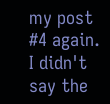my post #4 again. I didn't say the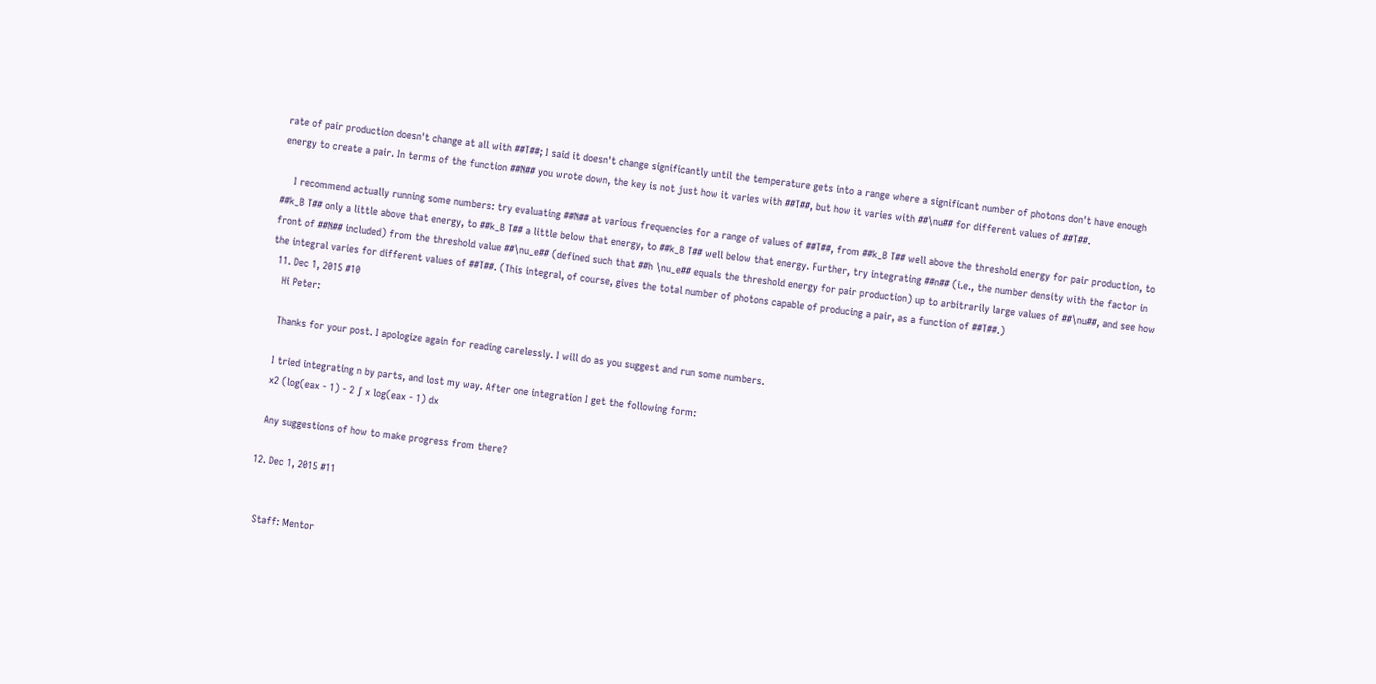rate of pair production doesn't change at all with ##T##; I said it doesn't change significantly until the temperature gets into a range where a significant number of photons don't have enough energy to create a pair. In terms of the function ##N## you wrote down, the key is not just how it varies with ##T##, but how it varies with ##\nu## for different values of ##T##.

    I recommend actually running some numbers: try evaluating ##N## at various frequencies for a range of values of ##T##, from ##k_B T## well above the threshold energy for pair production, to ##k_B T## only a little above that energy, to ##k_B T## a little below that energy, to ##k_B T## well below that energy. Further, try integrating ##n## (i.e., the number density with the factor in front of ##N## included) from the threshold value ##\nu_e## (defined such that ##h \nu_e## equals the threshold energy for pair production) up to arbitrarily large values of ##\nu##, and see how the integral varies for different values of ##T##. (This integral, of course, gives the total number of photons capable of producing a pair, as a function of ##T##.)
  11. Dec 1, 2015 #10
    Hi Peter:

    Thanks for your post. I apologize again for reading carelessly. I will do as you suggest and run some numbers.

    I tried integrating n by parts, and lost my way. After one integration I get the following form:
    x2 (log(eax - 1) - 2 ∫ x log(eax - 1) dx

    Any suggestions of how to make progress from there?

  12. Dec 1, 2015 #11


    Staff: Mentor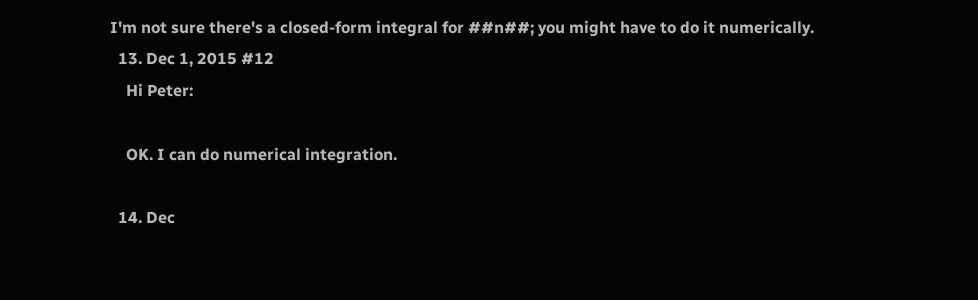I'm not sure there's a closed-form integral for ##n##; you might have to do it numerically.
  13. Dec 1, 2015 #12
    Hi Peter:

    OK. I can do numerical integration.

  14. Dec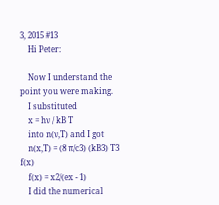3, 2015 #13
    Hi Peter:

    Now I understand the point you were making.
    I substituted
    x = hν / kB T
    into n(ν,T) and I got
    n(x,T) = (8 π/c3) (kB3) T3 f(x)
    f(x) = x2/(ex - 1)
    I did the numerical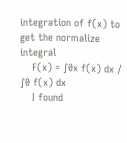integration of f(x) to get the normalize integral
    F(x) = ∫0x f(x) dx / ∫0 f(x) dx
    I found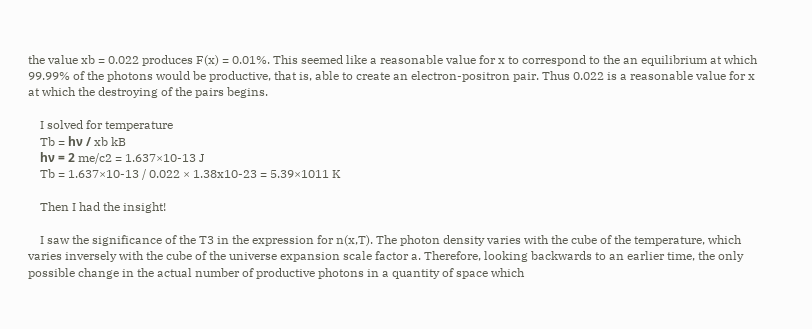the value xb = 0.022 produces F(x) = 0.01%. This seemed like a reasonable value for x to correspond to the an equilibrium at which 99.99% of the photons would be productive, that is, able to create an electron-positron pair. Thus 0.022 is a reasonable value for x at which the destroying of the pairs begins.

    I solved for temperature
    Tb = hν / xb kB
    hν = 2 me/c2 = 1.637×10-13 J
    Tb = 1.637×10-13 / 0.022 × 1.38x10-23 = 5.39×1011 K

    Then I had the insight!

    I saw the significance of the T3 in the expression for n(x,T). The photon density varies with the cube of the temperature, which varies inversely with the cube of the universe expansion scale factor a. Therefore, looking backwards to an earlier time, the only possible change in the actual number of productive photons in a quantity of space which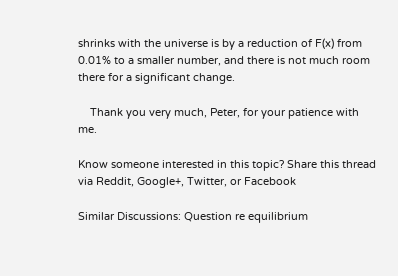shrinks with the universe is by a reduction of F(x) from 0.01% to a smaller number, and there is not much room there for a significant change.

    Thank you very much, Peter, for your patience with me.

Know someone interested in this topic? Share this thread via Reddit, Google+, Twitter, or Facebook

Similar Discussions: Question re equilibrium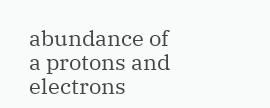abundance of a protons and electrons